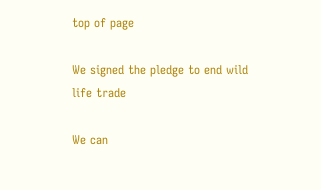top of page

We signed the pledge to end wild life trade

We can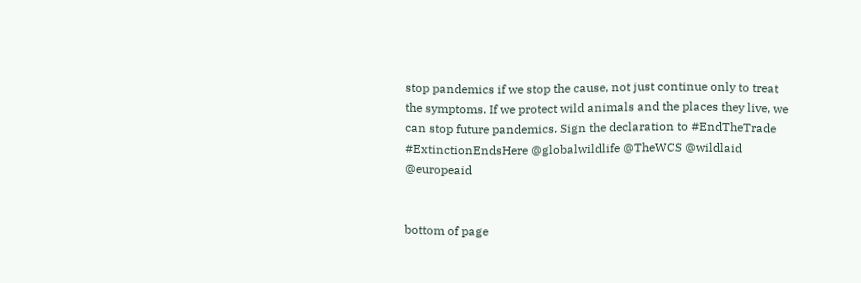stop pandemics if we stop the cause, not just continue only to treat the symptoms. If we protect wild animals and the places they live, we can stop future pandemics. Sign the declaration to #EndTheTrade #ExtinctionEndsHere @globalwildlife @TheWCS @wildlaid @europeaid


bottom of page